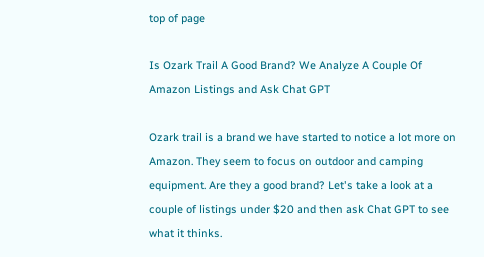top of page

Is Ozark Trail A Good Brand? We Analyze A Couple Of Amazon Listings and Ask Chat GPT

Ozark trail is a brand we have started to notice a lot more on Amazon. They seem to focus on outdoor and camping equipment. Are they a good brand? Let's take a look at a couple of listings under $20 and then ask Chat GPT to see what it thinks.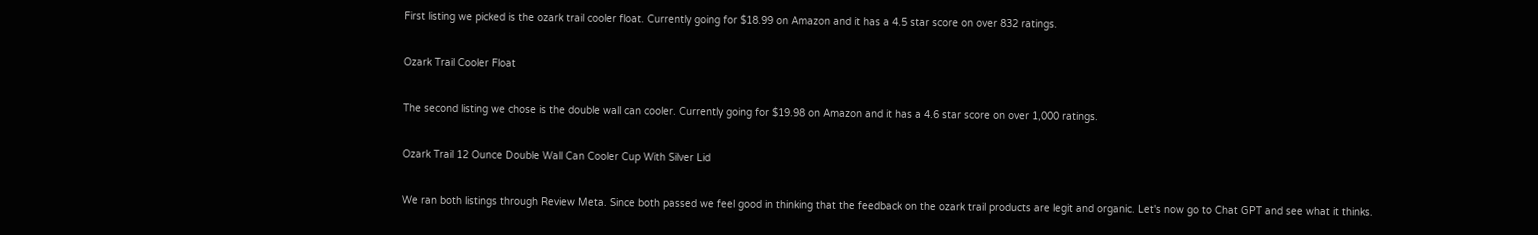First listing we picked is the ozark trail cooler float. Currently going for $18.99 on Amazon and it has a 4.5 star score on over 832 ratings.

Ozark Trail Cooler Float

The second listing we chose is the double wall can cooler. Currently going for $19.98 on Amazon and it has a 4.6 star score on over 1,000 ratings.

Ozark Trail 12 Ounce Double Wall Can Cooler Cup With Silver Lid

We ran both listings through Review Meta. Since both passed we feel good in thinking that the feedback on the ozark trail products are legit and organic. Let's now go to Chat GPT and see what it thinks.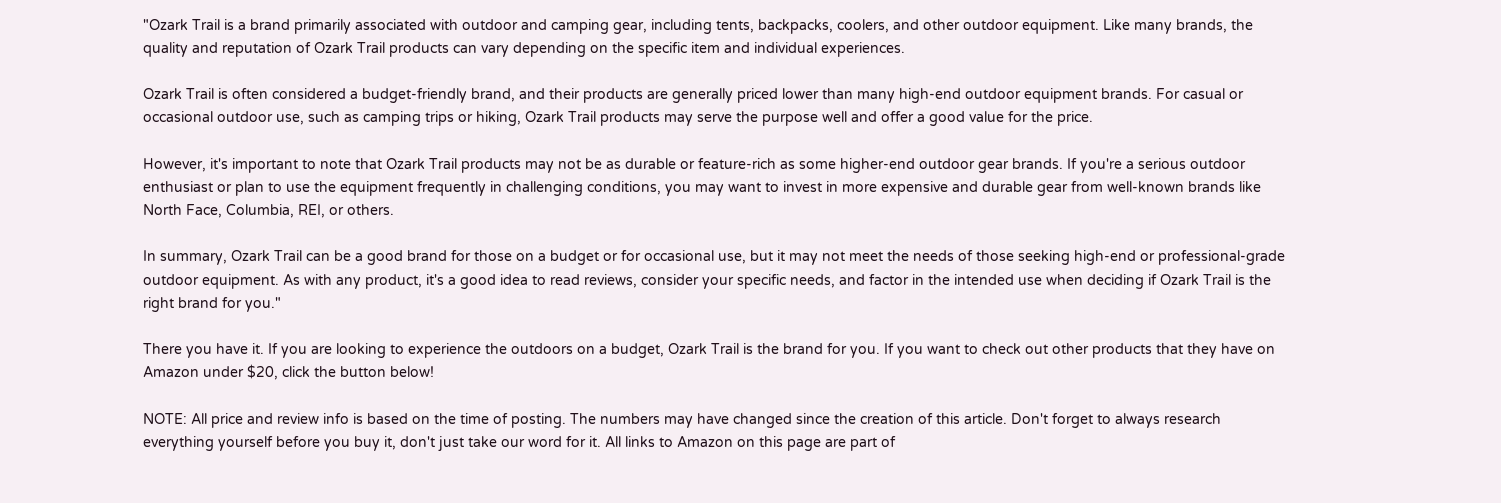"Ozark Trail is a brand primarily associated with outdoor and camping gear, including tents, backpacks, coolers, and other outdoor equipment. Like many brands, the quality and reputation of Ozark Trail products can vary depending on the specific item and individual experiences.

Ozark Trail is often considered a budget-friendly brand, and their products are generally priced lower than many high-end outdoor equipment brands. For casual or occasional outdoor use, such as camping trips or hiking, Ozark Trail products may serve the purpose well and offer a good value for the price.

However, it's important to note that Ozark Trail products may not be as durable or feature-rich as some higher-end outdoor gear brands. If you're a serious outdoor enthusiast or plan to use the equipment frequently in challenging conditions, you may want to invest in more expensive and durable gear from well-known brands like North Face, Columbia, REI, or others.

In summary, Ozark Trail can be a good brand for those on a budget or for occasional use, but it may not meet the needs of those seeking high-end or professional-grade outdoor equipment. As with any product, it's a good idea to read reviews, consider your specific needs, and factor in the intended use when deciding if Ozark Trail is the right brand for you."

There you have it. If you are looking to experience the outdoors on a budget, Ozark Trail is the brand for you. If you want to check out other products that they have on Amazon under $20, click the button below!

NOTE: All price and review info is based on the time of posting. The numbers may have changed since the creation of this article. Don't forget to always research everything yourself before you buy it, don't just take our word for it. All links to Amazon on this page are part of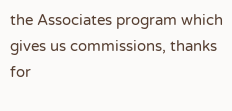the Associates program which gives us commissions, thanks for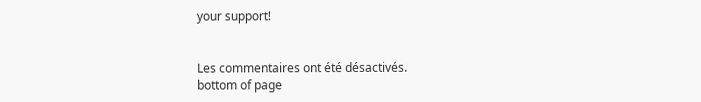your support!


Les commentaires ont été désactivés.
bottom of page